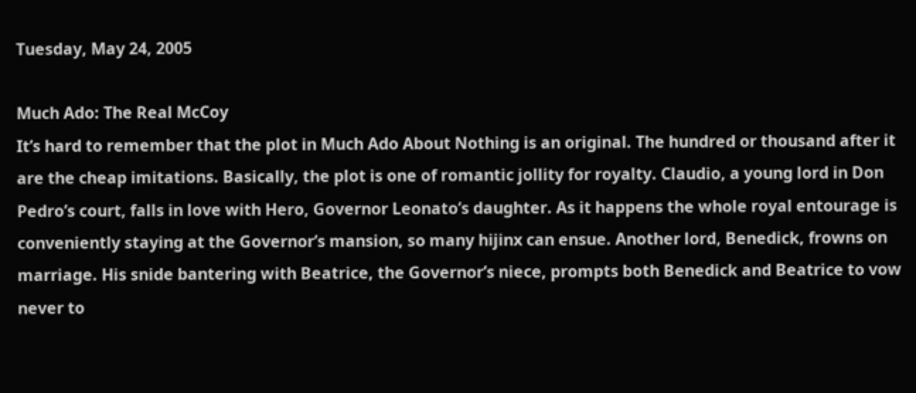Tuesday, May 24, 2005

Much Ado: The Real McCoy
It’s hard to remember that the plot in Much Ado About Nothing is an original. The hundred or thousand after it are the cheap imitations. Basically, the plot is one of romantic jollity for royalty. Claudio, a young lord in Don Pedro’s court, falls in love with Hero, Governor Leonato’s daughter. As it happens the whole royal entourage is conveniently staying at the Governor’s mansion, so many hijinx can ensue. Another lord, Benedick, frowns on marriage. His snide bantering with Beatrice, the Governor’s niece, prompts both Benedick and Beatrice to vow never to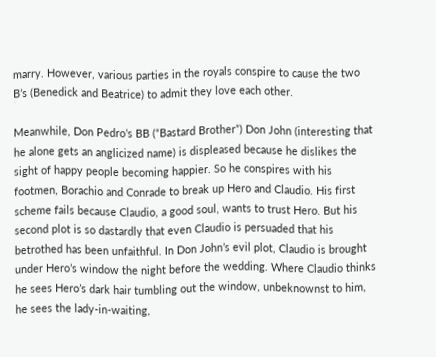marry. However, various parties in the royals conspire to cause the two B’s (Benedick and Beatrice) to admit they love each other.

Meanwhile, Don Pedro’s BB (“Bastard Brother”) Don John (interesting that he alone gets an anglicized name) is displeased because he dislikes the sight of happy people becoming happier. So he conspires with his footmen, Borachio and Conrade to break up Hero and Claudio. His first scheme fails because Claudio, a good soul, wants to trust Hero. But his second plot is so dastardly that even Claudio is persuaded that his betrothed has been unfaithful. In Don John’s evil plot, Claudio is brought under Hero’s window the night before the wedding. Where Claudio thinks he sees Hero’s dark hair tumbling out the window, unbeknownst to him, he sees the lady-in-waiting,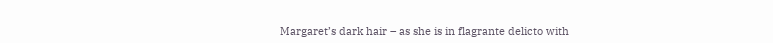Margaret’s dark hair – as she is in flagrante delicto with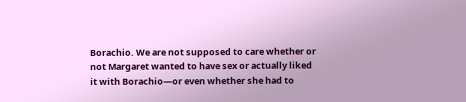Borachio. We are not supposed to care whether or not Margaret wanted to have sex or actually liked it with Borachio—or even whether she had to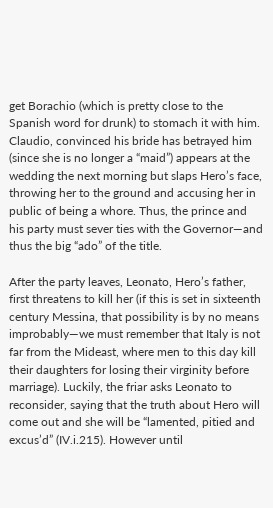get Borachio (which is pretty close to the Spanish word for drunk) to stomach it with him. Claudio, convinced his bride has betrayed him (since she is no longer a “maid”) appears at the wedding the next morning but slaps Hero’s face, throwing her to the ground and accusing her in public of being a whore. Thus, the prince and his party must sever ties with the Governor—and thus the big “ado” of the title.

After the party leaves, Leonato, Hero’s father, first threatens to kill her (if this is set in sixteenth century Messina, that possibility is by no means improbably—we must remember that Italy is not far from the Mideast, where men to this day kill their daughters for losing their virginity before marriage). Luckily, the friar asks Leonato to reconsider, saying that the truth about Hero will come out and she will be “lamented, pitied and excus’d” (IV.i.215). However until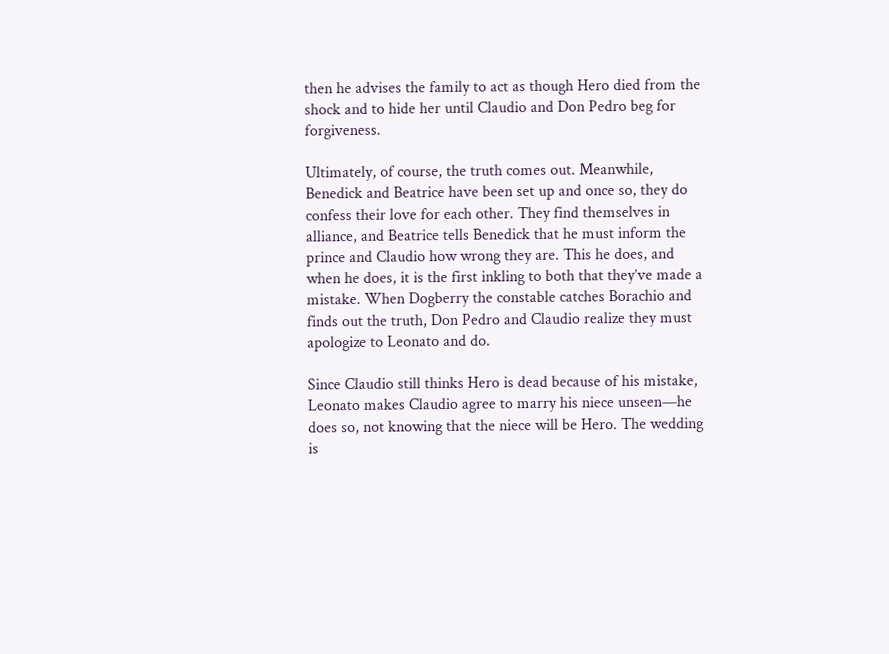then he advises the family to act as though Hero died from the shock and to hide her until Claudio and Don Pedro beg for forgiveness.

Ultimately, of course, the truth comes out. Meanwhile, Benedick and Beatrice have been set up and once so, they do confess their love for each other. They find themselves in alliance, and Beatrice tells Benedick that he must inform the prince and Claudio how wrong they are. This he does, and when he does, it is the first inkling to both that they’ve made a mistake. When Dogberry the constable catches Borachio and finds out the truth, Don Pedro and Claudio realize they must apologize to Leonato and do.

Since Claudio still thinks Hero is dead because of his mistake, Leonato makes Claudio agree to marry his niece unseen—he does so, not knowing that the niece will be Hero. The wedding is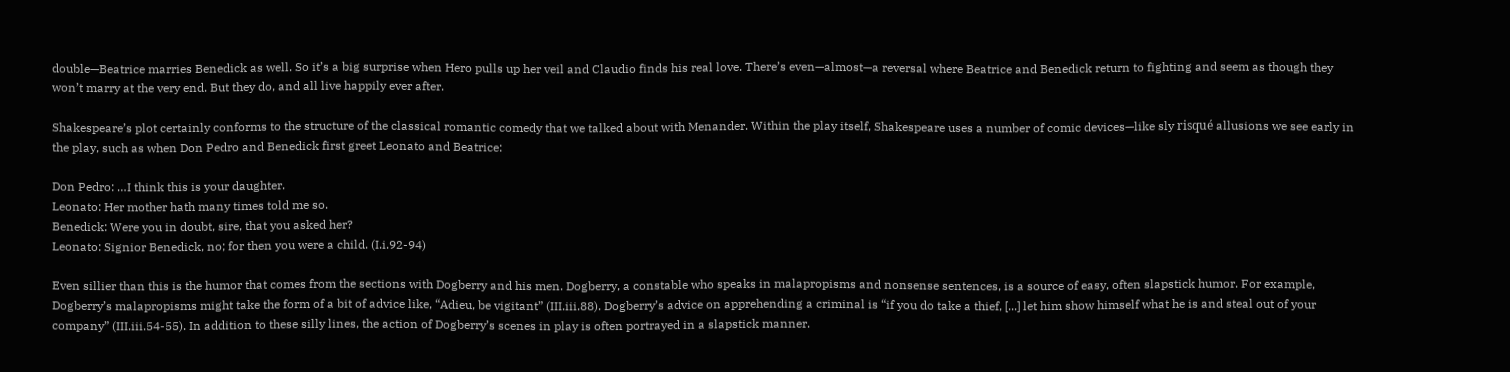double—Beatrice marries Benedick as well. So it’s a big surprise when Hero pulls up her veil and Claudio finds his real love. There’s even—almost—a reversal where Beatrice and Benedick return to fighting and seem as though they won’t marry at the very end. But they do, and all live happily ever after.

Shakespeare’s plot certainly conforms to the structure of the classical romantic comedy that we talked about with Menander. Within the play itself, Shakespeare uses a number of comic devices—like sly risqué allusions we see early in the play, such as when Don Pedro and Benedick first greet Leonato and Beatrice:

Don Pedro: …I think this is your daughter.
Leonato: Her mother hath many times told me so.
Benedick: Were you in doubt, sire, that you asked her?
Leonato: Signior Benedick, no; for then you were a child. (I.i.92-94)

Even sillier than this is the humor that comes from the sections with Dogberry and his men. Dogberry, a constable who speaks in malapropisms and nonsense sentences, is a source of easy, often slapstick humor. For example, Dogberry’s malapropisms might take the form of a bit of advice like, “Adieu, be vigitant” (III.iii.88). Dogberry’s advice on apprehending a criminal is “if you do take a thief, [...] let him show himself what he is and steal out of your company” (III.iii.54-55). In addition to these silly lines, the action of Dogberry’s scenes in play is often portrayed in a slapstick manner.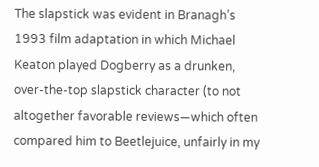The slapstick was evident in Branagh’s 1993 film adaptation in which Michael Keaton played Dogberry as a drunken, over-the-top slapstick character (to not altogether favorable reviews—which often compared him to Beetlejuice, unfairly in my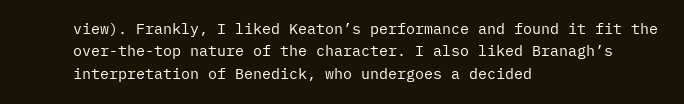view). Frankly, I liked Keaton’s performance and found it fit the over-the-top nature of the character. I also liked Branagh’s interpretation of Benedick, who undergoes a decided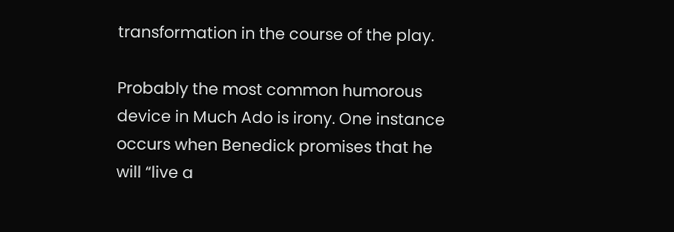transformation in the course of the play.

Probably the most common humorous device in Much Ado is irony. One instance occurs when Benedick promises that he will “live a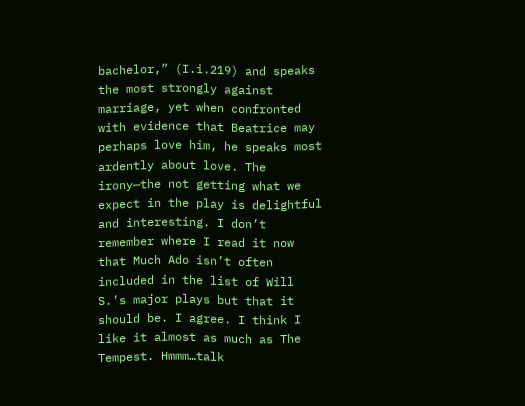bachelor,” (I.i.219) and speaks the most strongly against marriage, yet when confronted with evidence that Beatrice may perhaps love him, he speaks most ardently about love. The irony—the not getting what we expect in the play is delightful and interesting. I don’t remember where I read it now that Much Ado isn’t often included in the list of Will S.’s major plays but that it should be. I agree. I think I like it almost as much as The Tempest. Hmmm…talk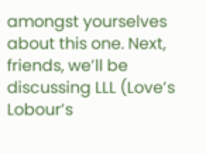amongst yourselves about this one. Next, friends, we’ll be discussing LLL (Love’s Lobour’s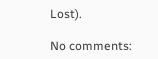Lost).

No comments: